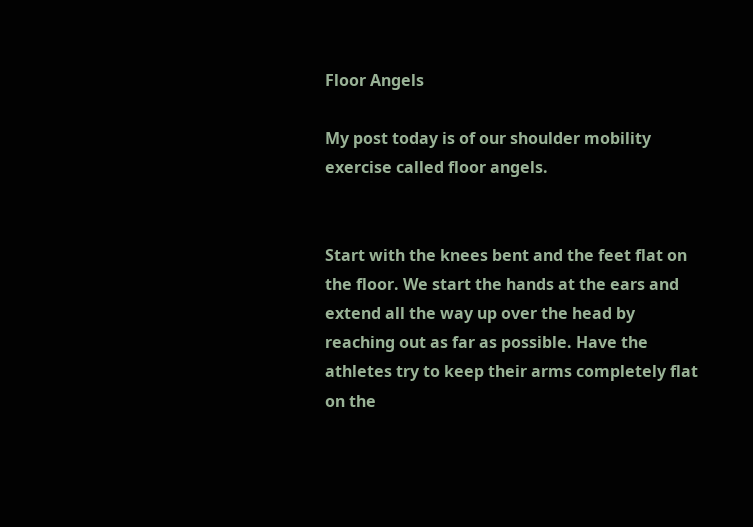Floor Angels

My post today is of our shoulder mobility exercise called floor angels.


Start with the knees bent and the feet flat on the floor. We start the hands at the ears and extend all the way up over the head by reaching out as far as possible. Have the athletes try to keep their arms completely flat on the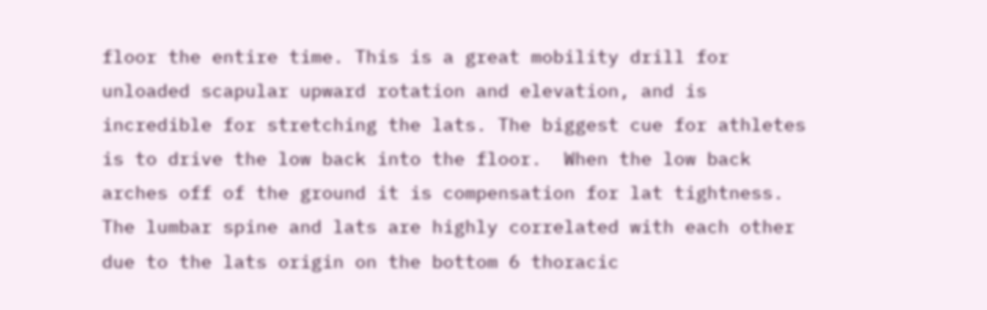floor the entire time. This is a great mobility drill for unloaded scapular upward rotation and elevation, and is incredible for stretching the lats. The biggest cue for athletes is to drive the low back into the floor.  When the low back arches off of the ground it is compensation for lat tightness.  The lumbar spine and lats are highly correlated with each other due to the lats origin on the bottom 6 thoracic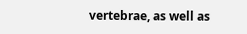vertebrae, as well as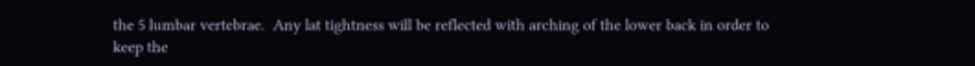the 5 lumbar vertebrae.  Any lat tightness will be reflected with arching of the lower back in order to keep the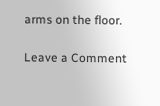arms on the floor.

Leave a Comment